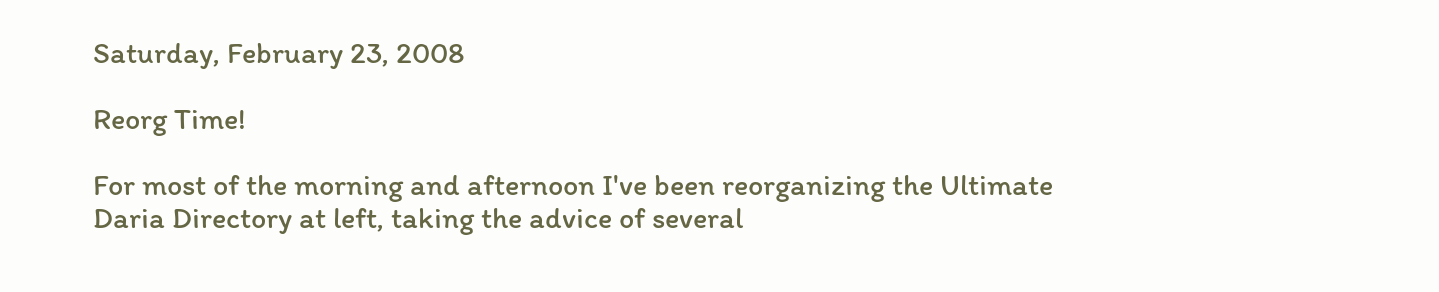Saturday, February 23, 2008

Reorg Time!

For most of the morning and afternoon I've been reorganizing the Ultimate Daria Directory at left, taking the advice of several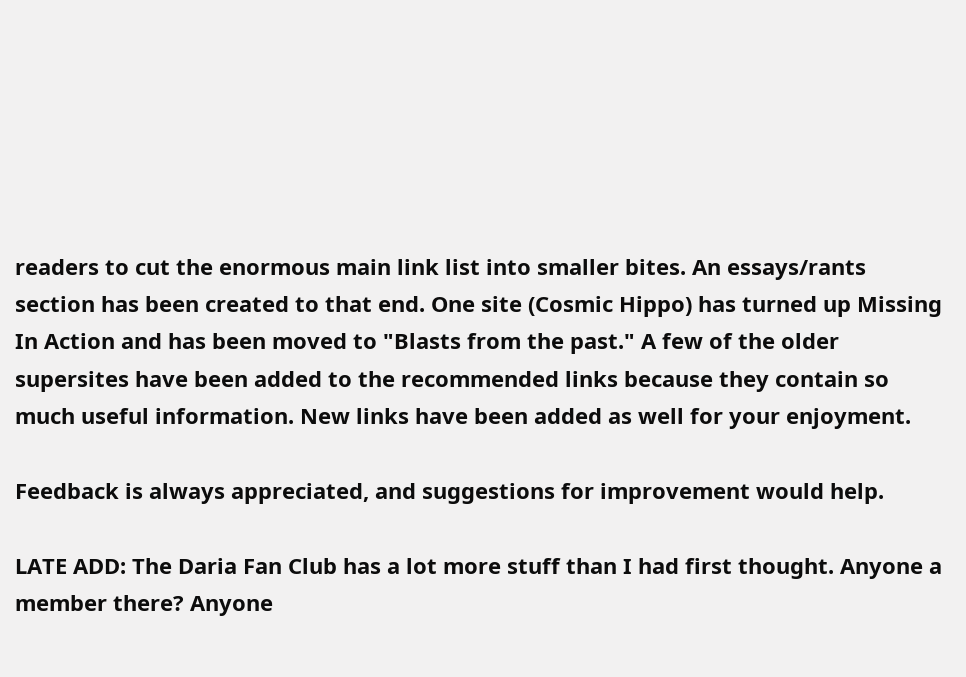readers to cut the enormous main link list into smaller bites. An essays/rants section has been created to that end. One site (Cosmic Hippo) has turned up Missing In Action and has been moved to "Blasts from the past." A few of the older supersites have been added to the recommended links because they contain so much useful information. New links have been added as well for your enjoyment.

Feedback is always appreciated, and suggestions for improvement would help.

LATE ADD: The Daria Fan Club has a lot more stuff than I had first thought. Anyone a member there? Anyone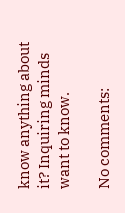know anything about it? Inquiring minds want to know.

No comments: